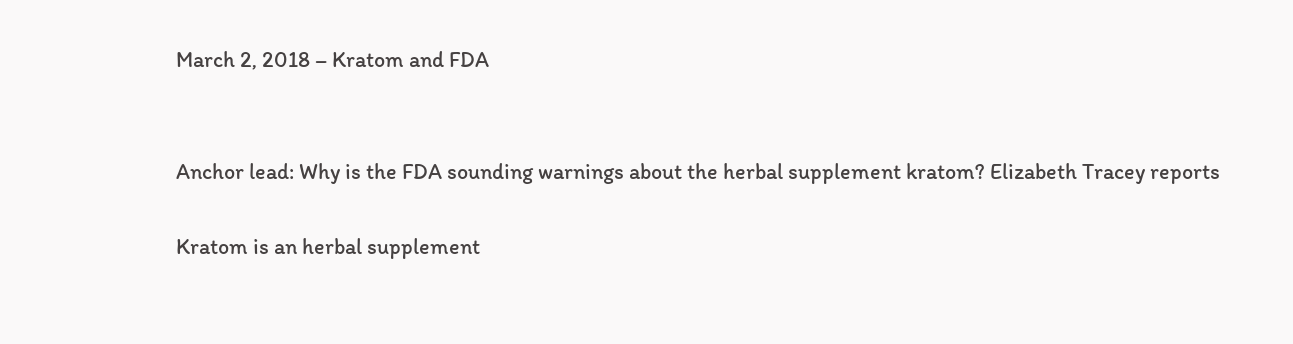March 2, 2018 – Kratom and FDA


Anchor lead: Why is the FDA sounding warnings about the herbal supplement kratom? Elizabeth Tracey reports

Kratom is an herbal supplement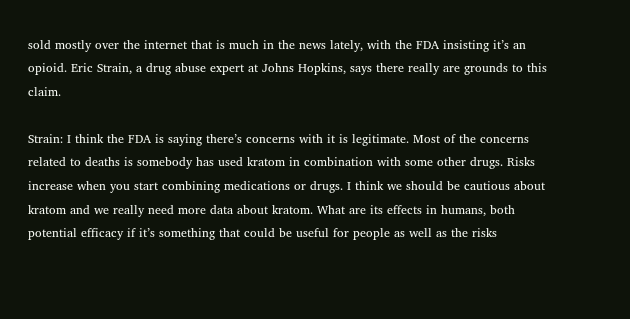sold mostly over the internet that is much in the news lately, with the FDA insisting it’s an opioid. Eric Strain, a drug abuse expert at Johns Hopkins, says there really are grounds to this claim.

Strain: I think the FDA is saying there’s concerns with it is legitimate. Most of the concerns related to deaths is somebody has used kratom in combination with some other drugs. Risks increase when you start combining medications or drugs. I think we should be cautious about kratom and we really need more data about kratom. What are its effects in humans, both potential efficacy if it’s something that could be useful for people as well as the risks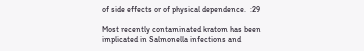of side effects or of physical dependence.  :29

Most recently contaminated kratom has been implicated in Salmonella infections and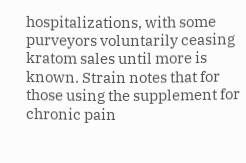hospitalizations, with some purveyors voluntarily ceasing kratom sales until more is known. Strain notes that for those using the supplement for chronic pain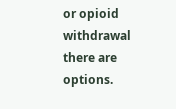or opioid withdrawal there are options.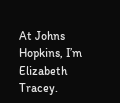At Johns Hopkins, I’m Elizabeth Tracey.